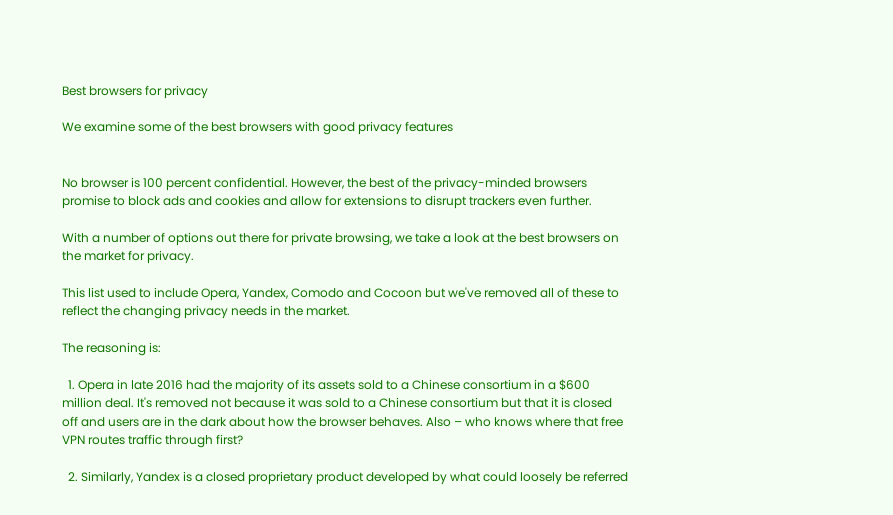Best browsers for privacy

We examine some of the best browsers with good privacy features


No browser is 100 percent confidential. However, the best of the privacy-minded browsers promise to block ads and cookies and allow for extensions to disrupt trackers even further.

With a number of options out there for private browsing, we take a look at the best browsers on the market for privacy.

This list used to include Opera, Yandex, Comodo and Cocoon but we've removed all of these to reflect the changing privacy needs in the market.

The reasoning is:

  1. Opera in late 2016 had the majority of its assets sold to a Chinese consortium in a $600 million deal. It's removed not because it was sold to a Chinese consortium but that it is closed off and users are in the dark about how the browser behaves. Also – who knows where that free VPN routes traffic through first?

  2. Similarly, Yandex is a closed proprietary product developed by what could loosely be referred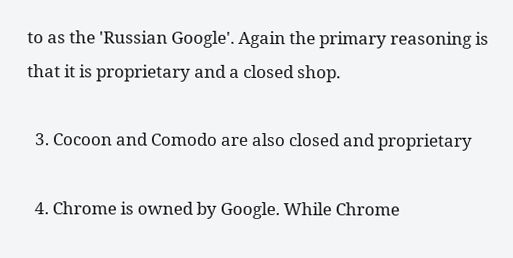to as the 'Russian Google'. Again the primary reasoning is that it is proprietary and a closed shop.

  3. Cocoon and Comodo are also closed and proprietary

  4. Chrome is owned by Google. While Chrome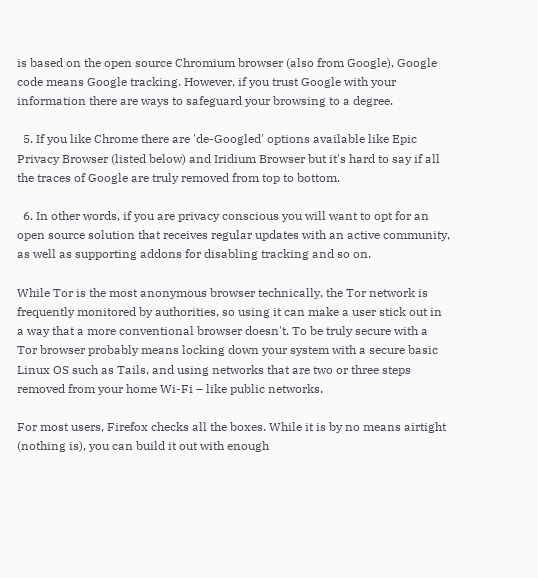is based on the open source Chromium browser (also from Google), Google code means Google tracking. However, if you trust Google with your information there are ways to safeguard your browsing to a degree.

  5. If you like Chrome there are 'de-Googled' options available like Epic Privacy Browser (listed below) and Iridium Browser but it's hard to say if all the traces of Google are truly removed from top to bottom.

  6. In other words, if you are privacy conscious you will want to opt for an open source solution that receives regular updates with an active community, as well as supporting addons for disabling tracking and so on.

While Tor is the most anonymous browser technically, the Tor network is frequently monitored by authorities, so using it can make a user stick out in a way that a more conventional browser doesn't. To be truly secure with a Tor browser probably means locking down your system with a secure basic Linux OS such as Tails, and using networks that are two or three steps removed from your home Wi-Fi – like public networks.

For most users, Firefox checks all the boxes. While it is by no means airtight (nothing is), you can build it out with enough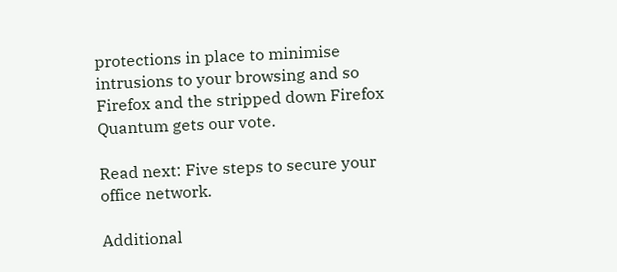protections in place to minimise intrusions to your browsing and so Firefox and the stripped down Firefox Quantum gets our vote.

Read next: Five steps to secure your office network.

Additional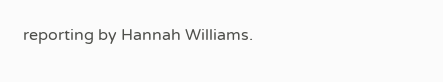reporting by Hannah Williams.